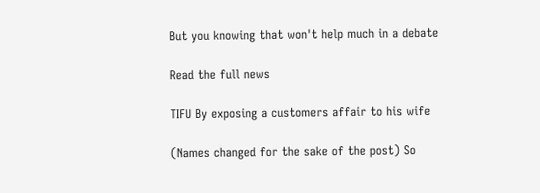But you knowing that won't help much in a debate

Read the full news

TIFU By exposing a customers affair to his wife

(Names changed for the sake of the post) So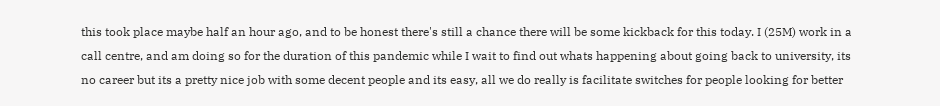this took place maybe half an hour ago, and to be honest there's still a chance there will be some kickback for this today. I (25M) work in a call centre, and am doing so for the duration of this pandemic while I wait to find out whats happening about going back to university, its no career but its a pretty nice job with some decent people and its easy, all we do really is facilitate switches for people looking for better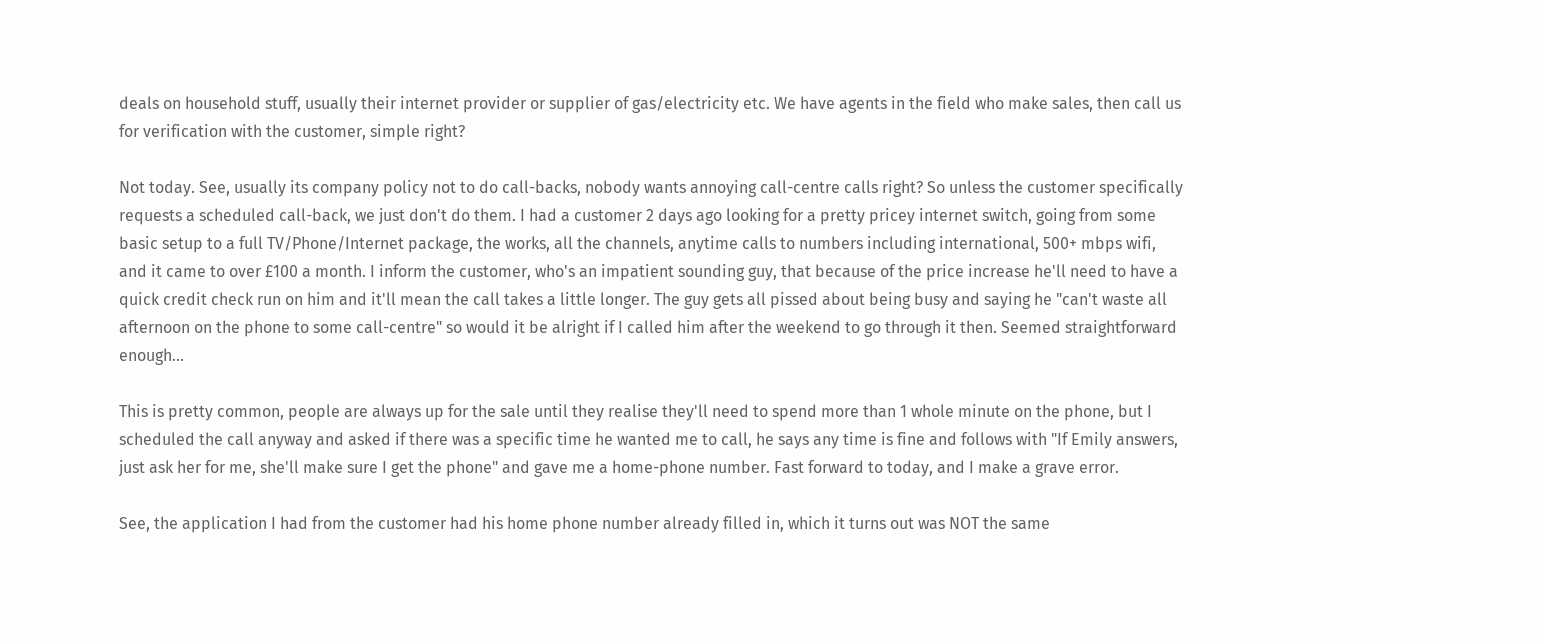deals on household stuff, usually their internet provider or supplier of gas/electricity etc. We have agents in the field who make sales, then call us for verification with the customer, simple right?

Not today. See, usually its company policy not to do call-backs, nobody wants annoying call-centre calls right? So unless the customer specifically requests a scheduled call-back, we just don't do them. I had a customer 2 days ago looking for a pretty pricey internet switch, going from some basic setup to a full TV/Phone/Internet package, the works, all the channels, anytime calls to numbers including international, 500+ mbps wifi, and it came to over £100 a month. I inform the customer, who's an impatient sounding guy, that because of the price increase he'll need to have a quick credit check run on him and it'll mean the call takes a little longer. The guy gets all pissed about being busy and saying he "can't waste all afternoon on the phone to some call-centre" so would it be alright if I called him after the weekend to go through it then. Seemed straightforward enough...

This is pretty common, people are always up for the sale until they realise they'll need to spend more than 1 whole minute on the phone, but I scheduled the call anyway and asked if there was a specific time he wanted me to call, he says any time is fine and follows with "If Emily answers, just ask her for me, she'll make sure I get the phone" and gave me a home-phone number. Fast forward to today, and I make a grave error.

See, the application I had from the customer had his home phone number already filled in, which it turns out was NOT the same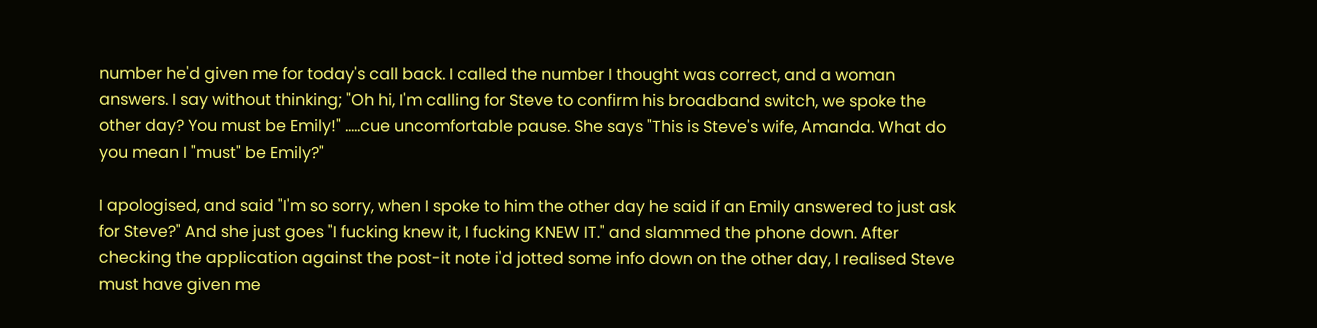number he'd given me for today's call back. I called the number I thought was correct, and a woman answers. I say without thinking; "Oh hi, I'm calling for Steve to confirm his broadband switch, we spoke the other day? You must be Emily!" .....cue uncomfortable pause. She says "This is Steve's wife, Amanda. What do you mean I "must" be Emily?"

I apologised, and said "I'm so sorry, when I spoke to him the other day he said if an Emily answered to just ask for Steve?" And she just goes "I fucking knew it, I fucking KNEW IT." and slammed the phone down. After checking the application against the post-it note i'd jotted some info down on the other day, I realised Steve must have given me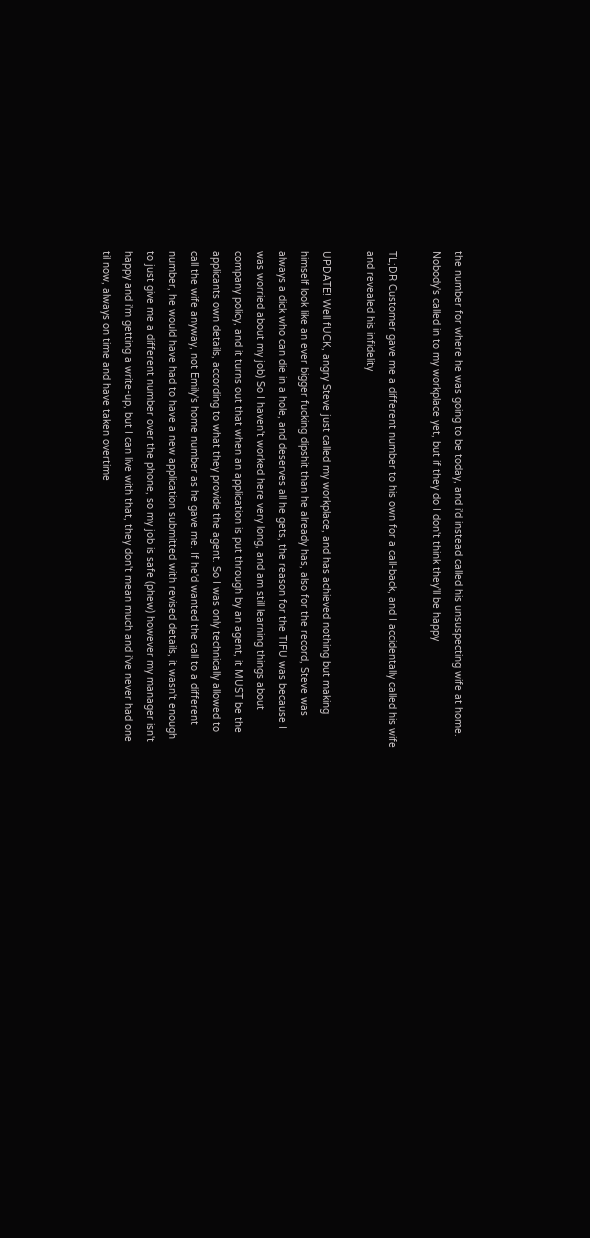the number for where he was going to be today, and i'd instead called his unsuspecting wife at home. Nobody's called in to my workplace yet, but if they do I don't think they'll be happy

TL;DR Customer gave me a different number to his own for a call-back, and I accidentally called his wife and revealed his infidelity

UPDATE! Well fUCK, angry Steve just called my workplace, and has achieved nothing but making himself look like an ever bigger fucking dipshit than he already has, also for the record, Steve was always a dick who can die in a hole, and deserves all he gets, the reason for the TIFU was because I was worried about my job) So I haven't worked here very long, and am still learning things about company policy, and it turns out that when an application is put through by an agent, it MUST be the applicants own details, according to what they provide the agent. So I was only technically allowed to call the wife anyway, not Emily's home number as he gave me. If he'd wanted the call to a different number, he would have had to have a new application submitted with revised details, it wasn't enough to just give me a different number over the phone, so my job is safe (phew) however my manager isn't happy and i'm getting a write-up, but I can live with that, they don't mean much and i've never had one til now, always on time and have taken overtime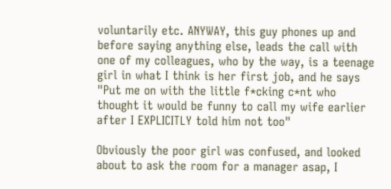voluntarily etc. ANYWAY, this guy phones up and before saying anything else, leads the call with one of my colleagues, who by the way, is a teenage girl in what I think is her first job, and he says "Put me on with the little f*cking c*nt who thought it would be funny to call my wife earlier after I EXPLICITLY told him not too"

Obviously the poor girl was confused, and looked about to ask the room for a manager asap, I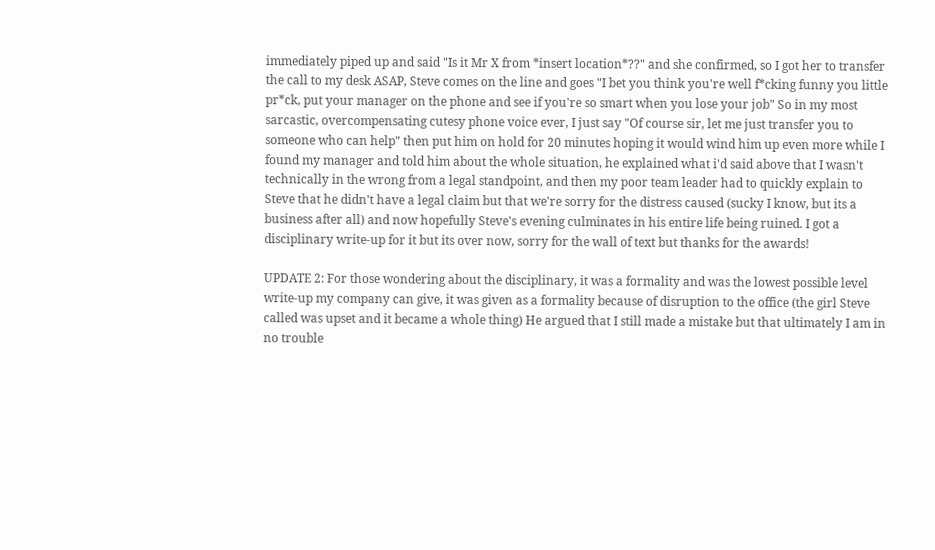immediately piped up and said "Is it Mr X from *insert location*??" and she confirmed, so I got her to transfer the call to my desk ASAP, Steve comes on the line and goes "I bet you think you're well f*cking funny you little pr*ck, put your manager on the phone and see if you're so smart when you lose your job" So in my most sarcastic, overcompensating cutesy phone voice ever, I just say "Of course sir, let me just transfer you to someone who can help" then put him on hold for 20 minutes hoping it would wind him up even more while I found my manager and told him about the whole situation, he explained what i'd said above that I wasn't technically in the wrong from a legal standpoint, and then my poor team leader had to quickly explain to Steve that he didn't have a legal claim but that we're sorry for the distress caused (sucky I know, but its a business after all) and now hopefully Steve's evening culminates in his entire life being ruined. I got a disciplinary write-up for it but its over now, sorry for the wall of text but thanks for the awards!

UPDATE 2: For those wondering about the disciplinary, it was a formality and was the lowest possible level write-up my company can give, it was given as a formality because of disruption to the office (the girl Steve called was upset and it became a whole thing) He argued that I still made a mistake but that ultimately I am in no trouble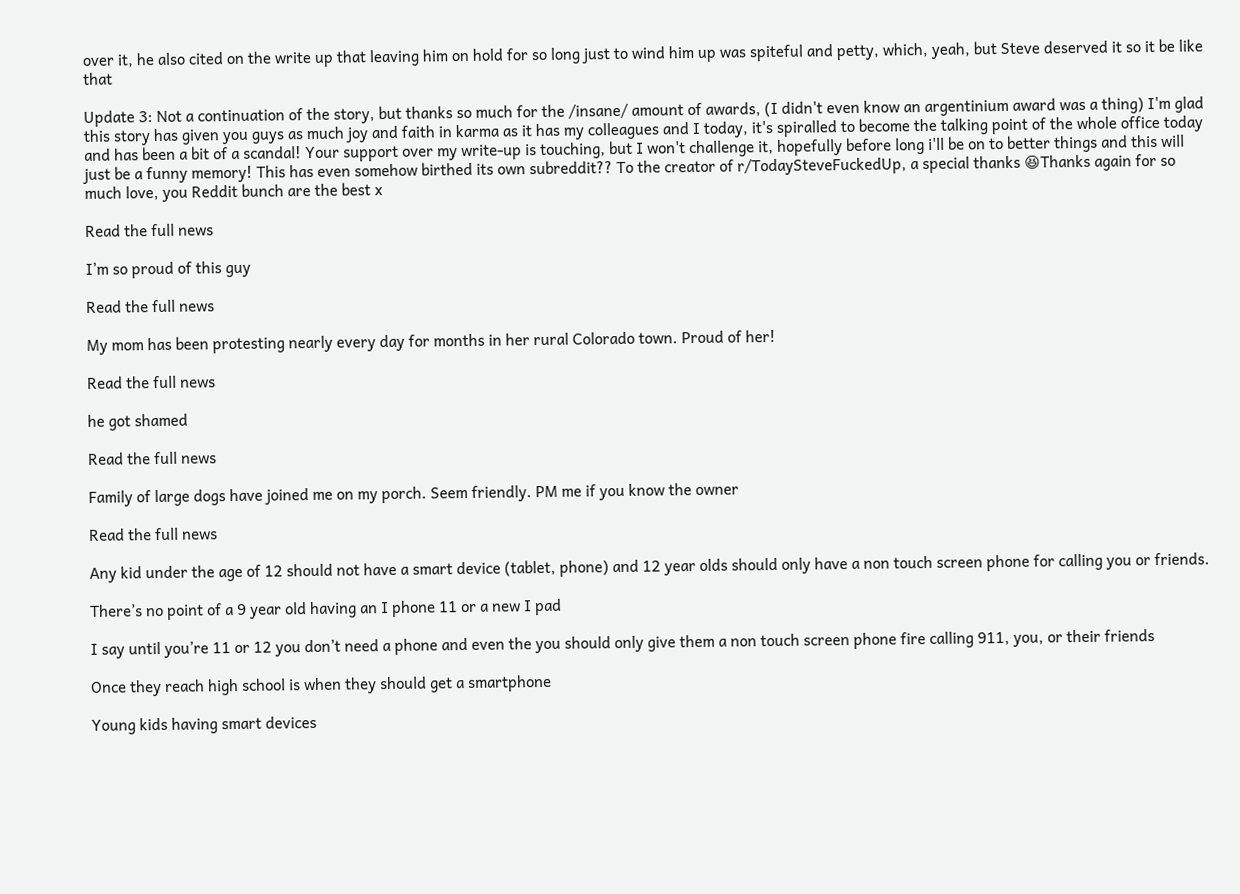over it, he also cited on the write up that leaving him on hold for so long just to wind him up was spiteful and petty, which, yeah, but Steve deserved it so it be like that

Update 3: Not a continuation of the story, but thanks so much for the /insane/ amount of awards, (I didn't even know an argentinium award was a thing) I'm glad this story has given you guys as much joy and faith in karma as it has my colleagues and I today, it's spiralled to become the talking point of the whole office today and has been a bit of a scandal! Your support over my write-up is touching, but I won't challenge it, hopefully before long i'll be on to better things and this will just be a funny memory! This has even somehow birthed its own subreddit?? To the creator of r/TodaySteveFuckedUp, a special thanks 😆Thanks again for so much love, you Reddit bunch are the best x

Read the full news

I’m so proud of this guy

Read the full news

My mom has been protesting nearly every day for months in her rural Colorado town. Proud of her!

Read the full news

he got shamed

Read the full news

Family of large dogs have joined me on my porch. Seem friendly. PM me if you know the owner

Read the full news

Any kid under the age of 12 should not have a smart device (tablet, phone) and 12 year olds should only have a non touch screen phone for calling you or friends.

There’s no point of a 9 year old having an I phone 11 or a new I pad

I say until you’re 11 or 12 you don’t need a phone and even the you should only give them a non touch screen phone fire calling 911, you, or their friends

Once they reach high school is when they should get a smartphone

Young kids having smart devices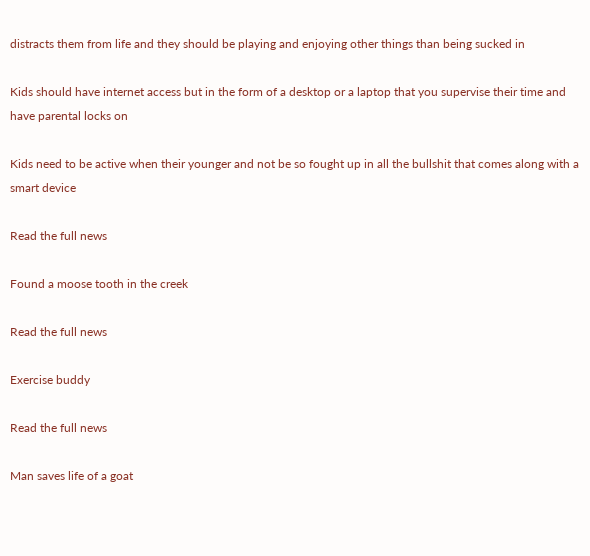distracts them from life and they should be playing and enjoying other things than being sucked in

Kids should have internet access but in the form of a desktop or a laptop that you supervise their time and have parental locks on

Kids need to be active when their younger and not be so fought up in all the bullshit that comes along with a smart device

Read the full news

Found a moose tooth in the creek

Read the full news

Exercise buddy

Read the full news

Man saves life of a goat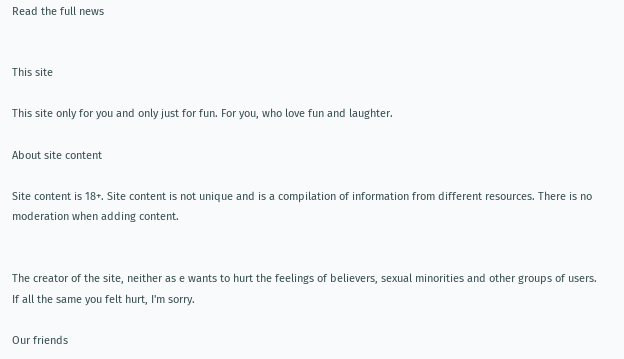Read the full news


This site

This site only for you and only just for fun. For you, who love fun and laughter.

About site content

Site content is 18+. Site content is not unique and is a compilation of information from different resources. There is no moderation when adding content.


The creator of the site, neither as e wants to hurt the feelings of believers, sexual minorities and other groups of users. If all the same you felt hurt, I'm sorry.

Our friends